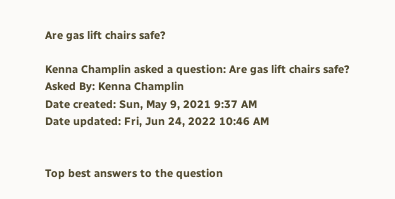Are gas lift chairs safe?

Kenna Champlin asked a question: Are gas lift chairs safe?
Asked By: Kenna Champlin
Date created: Sun, May 9, 2021 9:37 AM
Date updated: Fri, Jun 24, 2022 10:46 AM


Top best answers to the question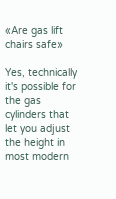«Are gas lift chairs safe»

Yes, technically it's possible for the gas cylinders that let you adjust the height in most modern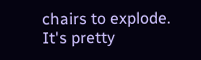chairs to explode. It's pretty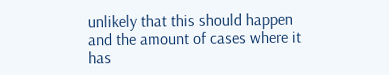unlikely that this should happen and the amount of cases where it has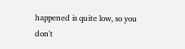happened is quite low, so you don't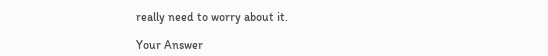really need to worry about it.

Your Answer